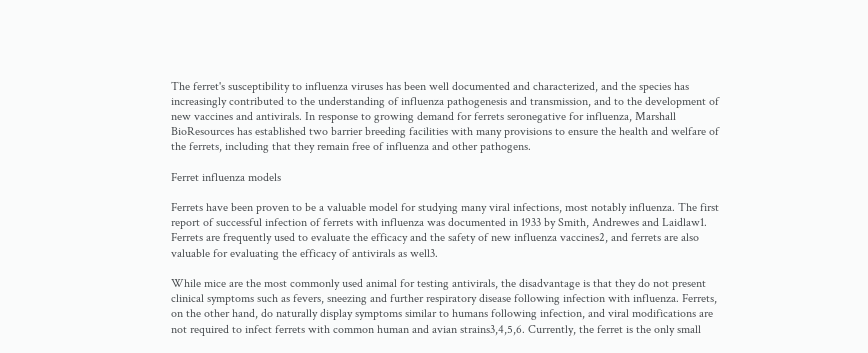The ferret's susceptibility to influenza viruses has been well documented and characterized, and the species has increasingly contributed to the understanding of influenza pathogenesis and transmission, and to the development of new vaccines and antivirals. In response to growing demand for ferrets seronegative for influenza, Marshall BioResources has established two barrier breeding facilities with many provisions to ensure the health and welfare of the ferrets, including that they remain free of influenza and other pathogens.

Ferret influenza models

Ferrets have been proven to be a valuable model for studying many viral infections, most notably influenza. The first report of successful infection of ferrets with influenza was documented in 1933 by Smith, Andrewes and Laidlaw1. Ferrets are frequently used to evaluate the efficacy and the safety of new influenza vaccines2, and ferrets are also valuable for evaluating the efficacy of antivirals as well3.

While mice are the most commonly used animal for testing antivirals, the disadvantage is that they do not present clinical symptoms such as fevers, sneezing and further respiratory disease following infection with influenza. Ferrets, on the other hand, do naturally display symptoms similar to humans following infection, and viral modifications are not required to infect ferrets with common human and avian strains3,4,5,6. Currently, the ferret is the only small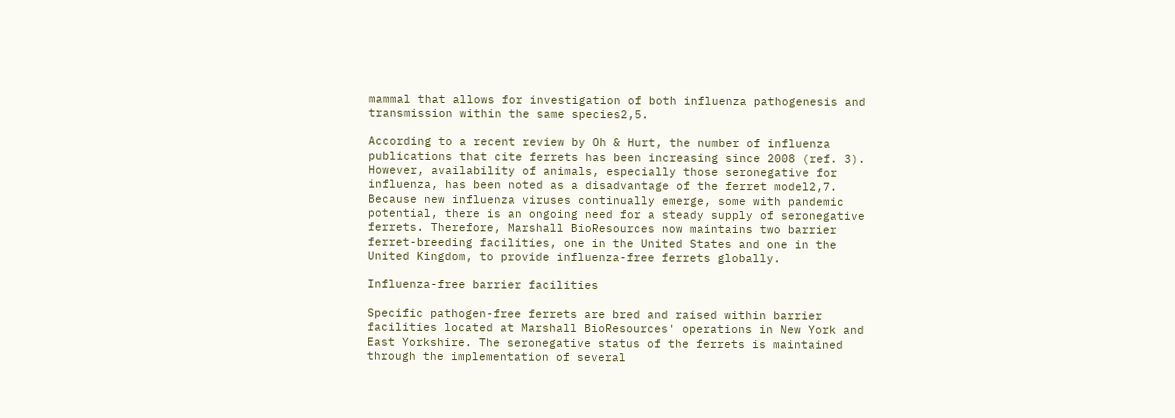mammal that allows for investigation of both influenza pathogenesis and transmission within the same species2,5.

According to a recent review by Oh & Hurt, the number of influenza publications that cite ferrets has been increasing since 2008 (ref. 3). However, availability of animals, especially those seronegative for influenza, has been noted as a disadvantage of the ferret model2,7. Because new influenza viruses continually emerge, some with pandemic potential, there is an ongoing need for a steady supply of seronegative ferrets. Therefore, Marshall BioResources now maintains two barrier ferret-breeding facilities, one in the United States and one in the United Kingdom, to provide influenza-free ferrets globally.

Influenza-free barrier facilities

Specific pathogen-free ferrets are bred and raised within barrier facilities located at Marshall BioResources' operations in New York and East Yorkshire. The seronegative status of the ferrets is maintained through the implementation of several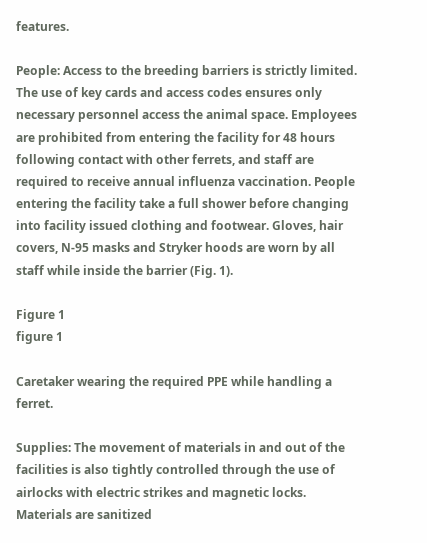features.

People: Access to the breeding barriers is strictly limited. The use of key cards and access codes ensures only necessary personnel access the animal space. Employees are prohibited from entering the facility for 48 hours following contact with other ferrets, and staff are required to receive annual influenza vaccination. People entering the facility take a full shower before changing into facility issued clothing and footwear. Gloves, hair covers, N-95 masks and Stryker hoods are worn by all staff while inside the barrier (Fig. 1).

Figure 1
figure 1

Caretaker wearing the required PPE while handling a ferret.

Supplies: The movement of materials in and out of the facilities is also tightly controlled through the use of airlocks with electric strikes and magnetic locks. Materials are sanitized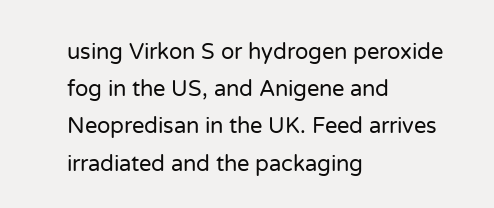using Virkon S or hydrogen peroxide fog in the US, and Anigene and Neopredisan in the UK. Feed arrives irradiated and the packaging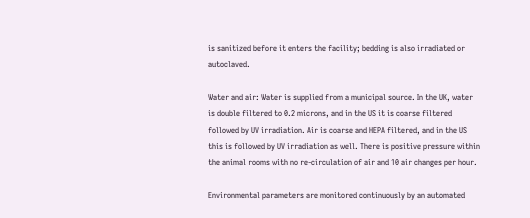is sanitized before it enters the facility; bedding is also irradiated or autoclaved.

Water and air: Water is supplied from a municipal source. In the UK, water is double filtered to 0.2 microns, and in the US it is coarse filtered followed by UV irradiation. Air is coarse and HEPA filtered, and in the US this is followed by UV irradiation as well. There is positive pressure within the animal rooms with no re-circulation of air and 10 air changes per hour.

Environmental parameters are monitored continuously by an automated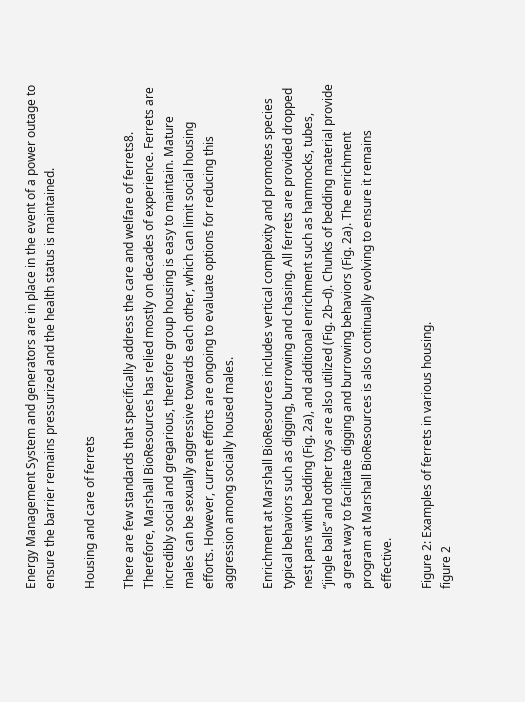Energy Management System and generators are in place in the event of a power outage to ensure the barrier remains pressurized and the health status is maintained.

Housing and care of ferrets

There are few standards that specifically address the care and welfare of ferrets8. Therefore, Marshall BioResources has relied mostly on decades of experience. Ferrets are incredibly social and gregarious, therefore group housing is easy to maintain. Mature males can be sexually aggressive towards each other, which can limit social housing efforts. However, current efforts are ongoing to evaluate options for reducing this aggression among socially housed males.

Enrichment at Marshall BioResources includes vertical complexity and promotes species typical behaviors such as digging, burrowing and chasing. All ferrets are provided dropped nest pans with bedding (Fig. 2a), and additional enrichment such as hammocks, tubes, “jingle balls” and other toys are also utilized (Fig. 2b–d). Chunks of bedding material provide a great way to facilitate digging and burrowing behaviors (Fig. 2a). The enrichment program at Marshall BioResources is also continually evolving to ensure it remains effective.

Figure 2: Examples of ferrets in various housing.
figure 2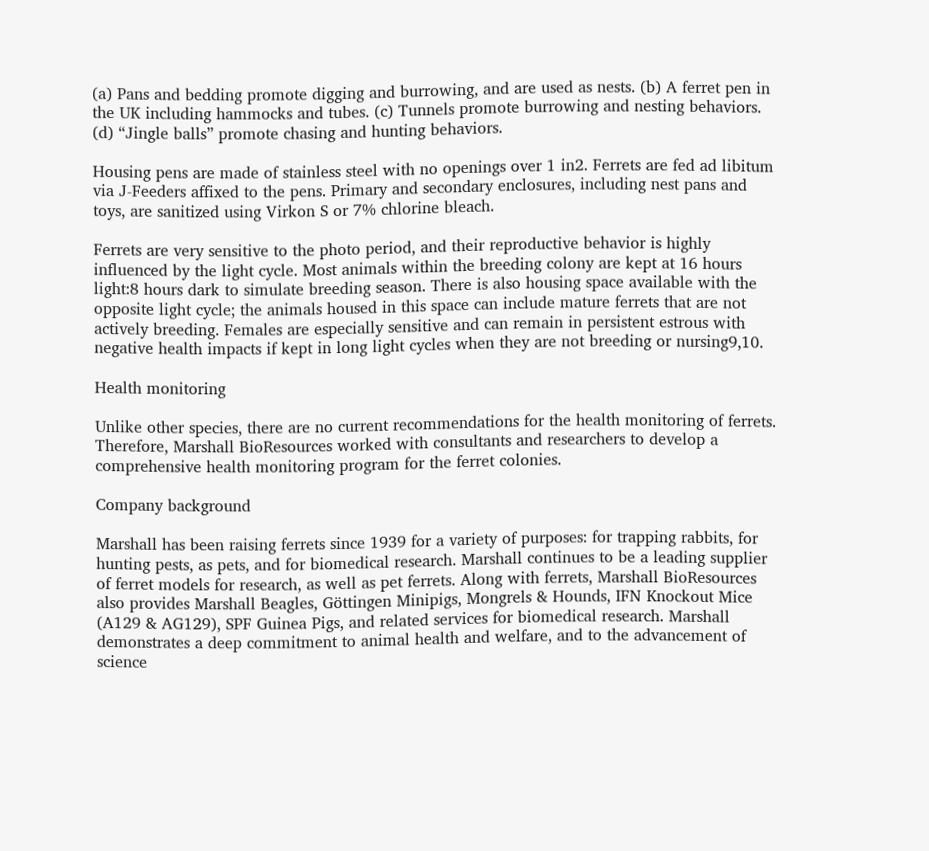(a) Pans and bedding promote digging and burrowing, and are used as nests. (b) A ferret pen in the UK including hammocks and tubes. (c) Tunnels promote burrowing and nesting behaviors. (d) “Jingle balls” promote chasing and hunting behaviors.

Housing pens are made of stainless steel with no openings over 1 in2. Ferrets are fed ad libitum via J-Feeders affixed to the pens. Primary and secondary enclosures, including nest pans and toys, are sanitized using Virkon S or 7% chlorine bleach.

Ferrets are very sensitive to the photo period, and their reproductive behavior is highly influenced by the light cycle. Most animals within the breeding colony are kept at 16 hours light:8 hours dark to simulate breeding season. There is also housing space available with the opposite light cycle; the animals housed in this space can include mature ferrets that are not actively breeding. Females are especially sensitive and can remain in persistent estrous with negative health impacts if kept in long light cycles when they are not breeding or nursing9,10.

Health monitoring

Unlike other species, there are no current recommendations for the health monitoring of ferrets. Therefore, Marshall BioResources worked with consultants and researchers to develop a comprehensive health monitoring program for the ferret colonies.

Company background

Marshall has been raising ferrets since 1939 for a variety of purposes: for trapping rabbits, for hunting pests, as pets, and for biomedical research. Marshall continues to be a leading supplier of ferret models for research, as well as pet ferrets. Along with ferrets, Marshall BioResources also provides Marshall Beagles, Göttingen Minipigs, Mongrels & Hounds, IFN Knockout Mice (A129 & AG129), SPF Guinea Pigs, and related services for biomedical research. Marshall demonstrates a deep commitment to animal health and welfare, and to the advancement of science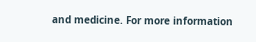and medicine. For more information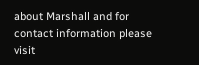about Marshall and for contact information please visit